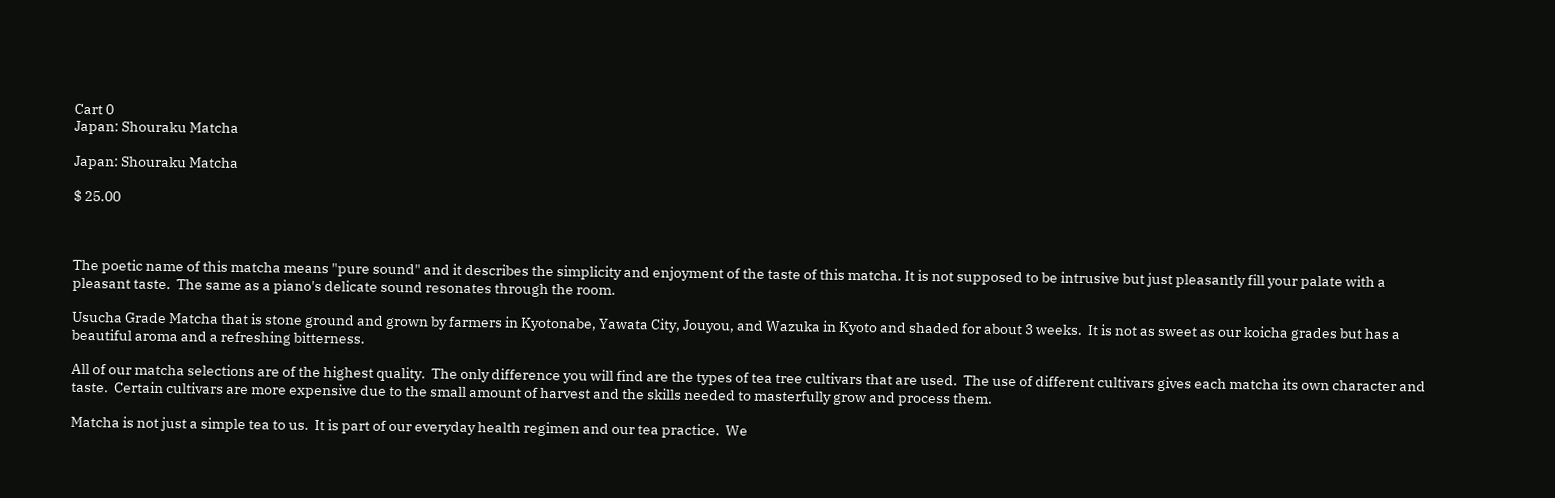Cart 0
Japan: Shouraku Matcha

Japan: Shouraku Matcha

$ 25.00



The poetic name of this matcha means "pure sound" and it describes the simplicity and enjoyment of the taste of this matcha. It is not supposed to be intrusive but just pleasantly fill your palate with a pleasant taste.  The same as a piano's delicate sound resonates through the room.

Usucha Grade Matcha that is stone ground and grown by farmers in Kyotonabe, Yawata City, Jouyou, and Wazuka in Kyoto and shaded for about 3 weeks.  It is not as sweet as our koicha grades but has a beautiful aroma and a refreshing bitterness.

All of our matcha selections are of the highest quality.  The only difference you will find are the types of tea tree cultivars that are used.  The use of different cultivars gives each matcha its own character and taste.  Certain cultivars are more expensive due to the small amount of harvest and the skills needed to masterfully grow and process them.

Matcha is not just a simple tea to us.  It is part of our everyday health regimen and our tea practice.  We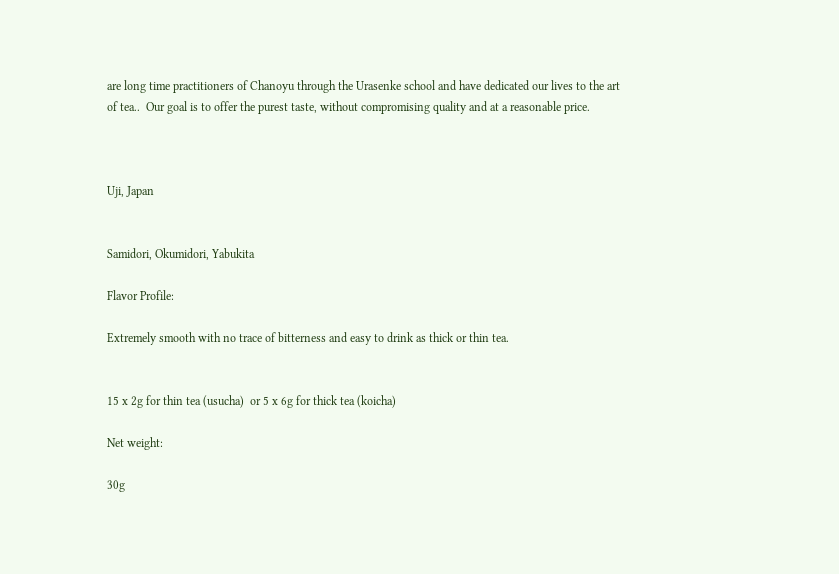are long time practitioners of Chanoyu through the Urasenke school and have dedicated our lives to the art of tea..  Our goal is to offer the purest taste, without compromising quality and at a reasonable price.



Uji, Japan


Samidori, Okumidori, Yabukita

Flavor Profile:

Extremely smooth with no trace of bitterness and easy to drink as thick or thin tea.


15 x 2g for thin tea (usucha)  or 5 x 6g for thick tea (koicha)

Net weight:

30g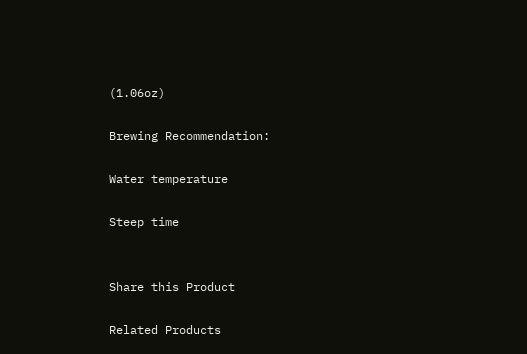(1.06oz)

Brewing Recommendation:

Water temperature

Steep time


Share this Product

Related Products